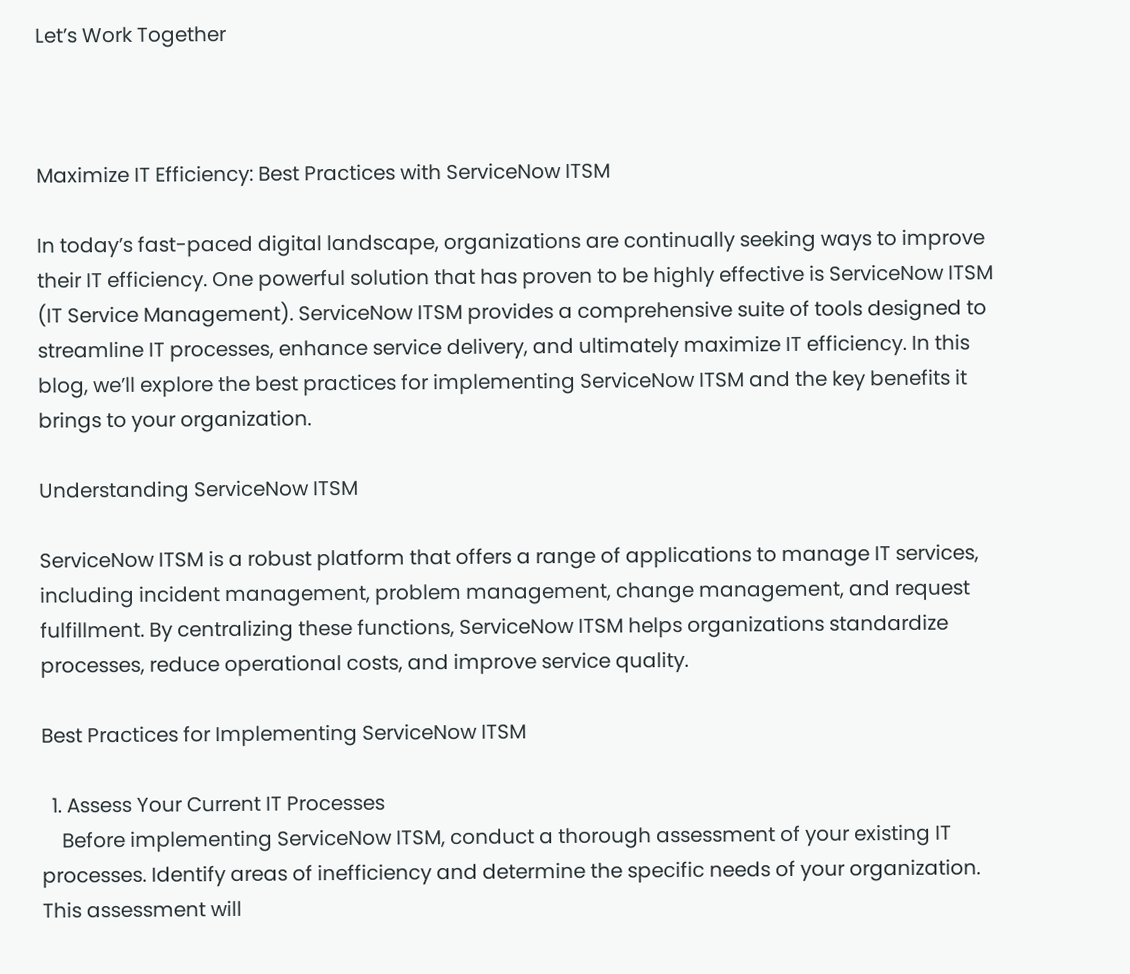Let’s Work Together



Maximize IT Efficiency: Best Practices with ServiceNow ITSM

In today’s fast-paced digital landscape, organizations are continually seeking ways to improve their IT efficiency. One powerful solution that has proven to be highly effective is ServiceNow ITSM (IT Service Management). ServiceNow ITSM provides a comprehensive suite of tools designed to streamline IT processes, enhance service delivery, and ultimately maximize IT efficiency. In this blog, we’ll explore the best practices for implementing ServiceNow ITSM and the key benefits it brings to your organization.

Understanding ServiceNow ITSM

ServiceNow ITSM is a robust platform that offers a range of applications to manage IT services, including incident management, problem management, change management, and request fulfillment. By centralizing these functions, ServiceNow ITSM helps organizations standardize processes, reduce operational costs, and improve service quality.

Best Practices for Implementing ServiceNow ITSM

  1. Assess Your Current IT Processes
    Before implementing ServiceNow ITSM, conduct a thorough assessment of your existing IT processes. Identify areas of inefficiency and determine the specific needs of your organization. This assessment will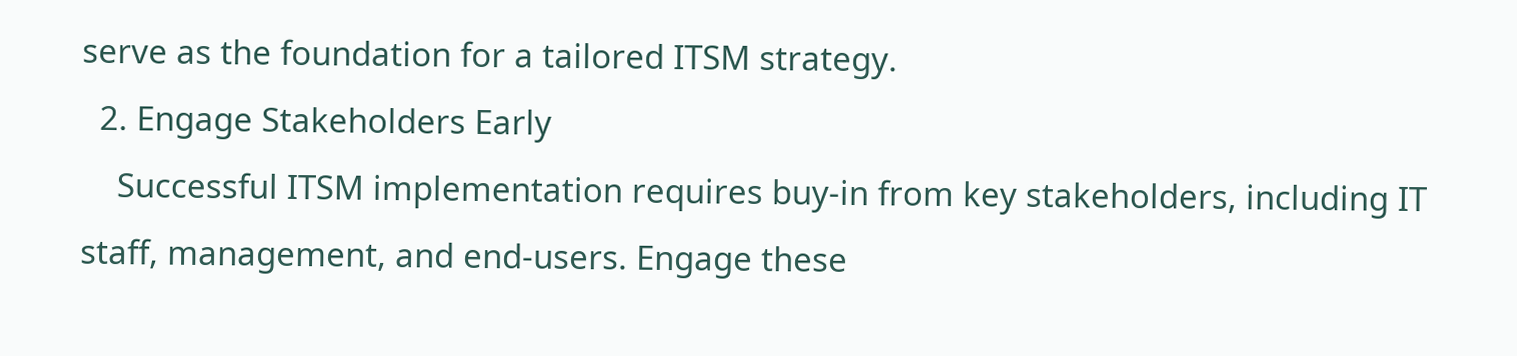serve as the foundation for a tailored ITSM strategy.
  2. Engage Stakeholders Early
    Successful ITSM implementation requires buy-in from key stakeholders, including IT staff, management, and end-users. Engage these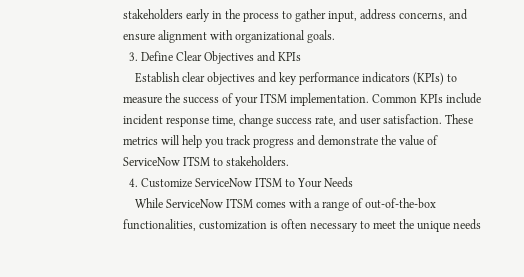stakeholders early in the process to gather input, address concerns, and ensure alignment with organizational goals.
  3. Define Clear Objectives and KPIs
    Establish clear objectives and key performance indicators (KPIs) to measure the success of your ITSM implementation. Common KPIs include incident response time, change success rate, and user satisfaction. These metrics will help you track progress and demonstrate the value of ServiceNow ITSM to stakeholders.
  4. Customize ServiceNow ITSM to Your Needs
    While ServiceNow ITSM comes with a range of out-of-the-box functionalities, customization is often necessary to meet the unique needs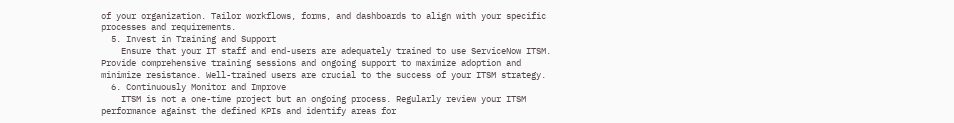of your organization. Tailor workflows, forms, and dashboards to align with your specific processes and requirements.
  5. Invest in Training and Support
    Ensure that your IT staff and end-users are adequately trained to use ServiceNow ITSM. Provide comprehensive training sessions and ongoing support to maximize adoption and minimize resistance. Well-trained users are crucial to the success of your ITSM strategy.
  6. Continuously Monitor and Improve
    ITSM is not a one-time project but an ongoing process. Regularly review your ITSM performance against the defined KPIs and identify areas for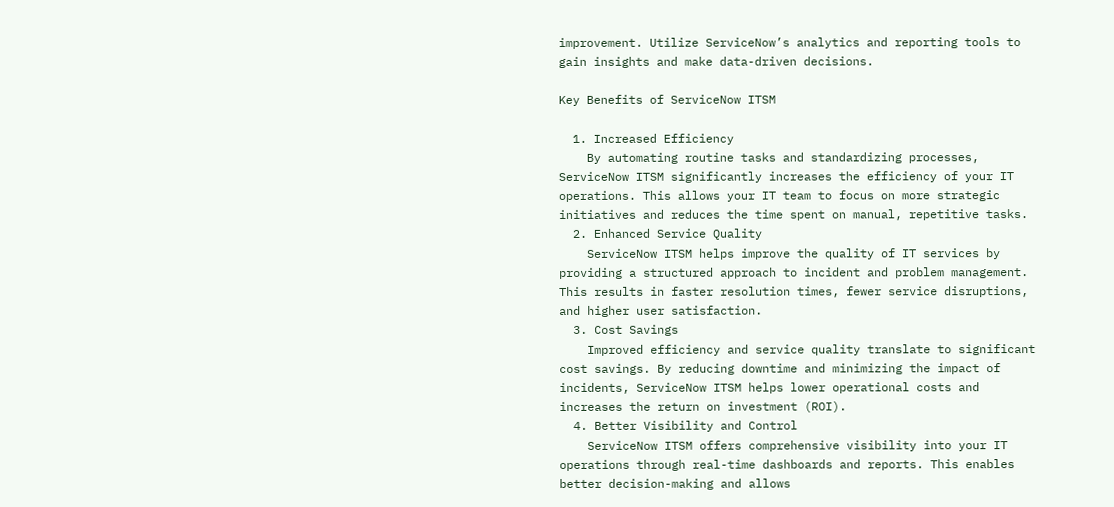improvement. Utilize ServiceNow’s analytics and reporting tools to gain insights and make data-driven decisions.

Key Benefits of ServiceNow ITSM

  1. Increased Efficiency
    By automating routine tasks and standardizing processes, ServiceNow ITSM significantly increases the efficiency of your IT operations. This allows your IT team to focus on more strategic initiatives and reduces the time spent on manual, repetitive tasks.
  2. Enhanced Service Quality
    ServiceNow ITSM helps improve the quality of IT services by providing a structured approach to incident and problem management. This results in faster resolution times, fewer service disruptions, and higher user satisfaction.
  3. Cost Savings
    Improved efficiency and service quality translate to significant cost savings. By reducing downtime and minimizing the impact of incidents, ServiceNow ITSM helps lower operational costs and increases the return on investment (ROI).
  4. Better Visibility and Control
    ServiceNow ITSM offers comprehensive visibility into your IT operations through real-time dashboards and reports. This enables better decision-making and allows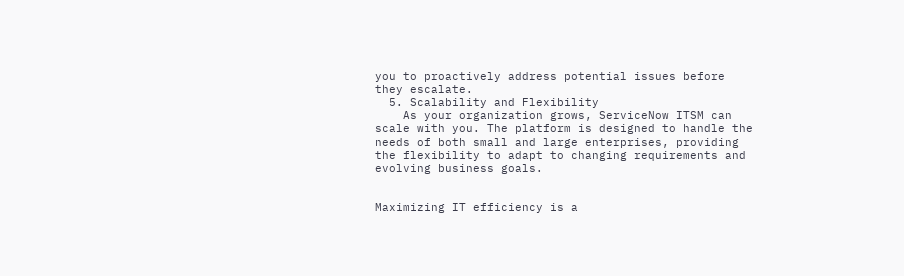you to proactively address potential issues before they escalate.
  5. Scalability and Flexibility
    As your organization grows, ServiceNow ITSM can scale with you. The platform is designed to handle the needs of both small and large enterprises, providing the flexibility to adapt to changing requirements and evolving business goals.


Maximizing IT efficiency is a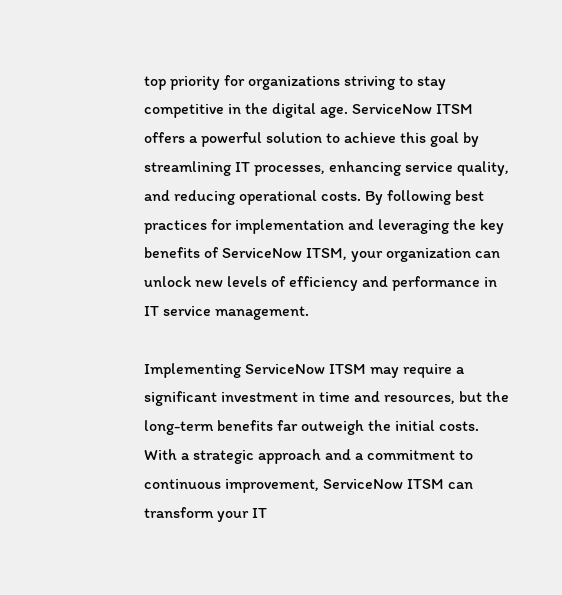top priority for organizations striving to stay competitive in the digital age. ServiceNow ITSM offers a powerful solution to achieve this goal by streamlining IT processes, enhancing service quality, and reducing operational costs. By following best practices for implementation and leveraging the key benefits of ServiceNow ITSM, your organization can unlock new levels of efficiency and performance in IT service management.

Implementing ServiceNow ITSM may require a significant investment in time and resources, but the long-term benefits far outweigh the initial costs. With a strategic approach and a commitment to continuous improvement, ServiceNow ITSM can transform your IT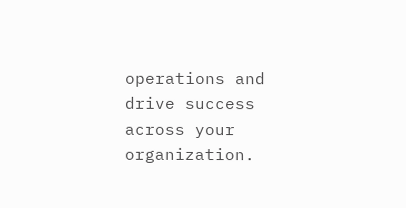operations and drive success across your organization.